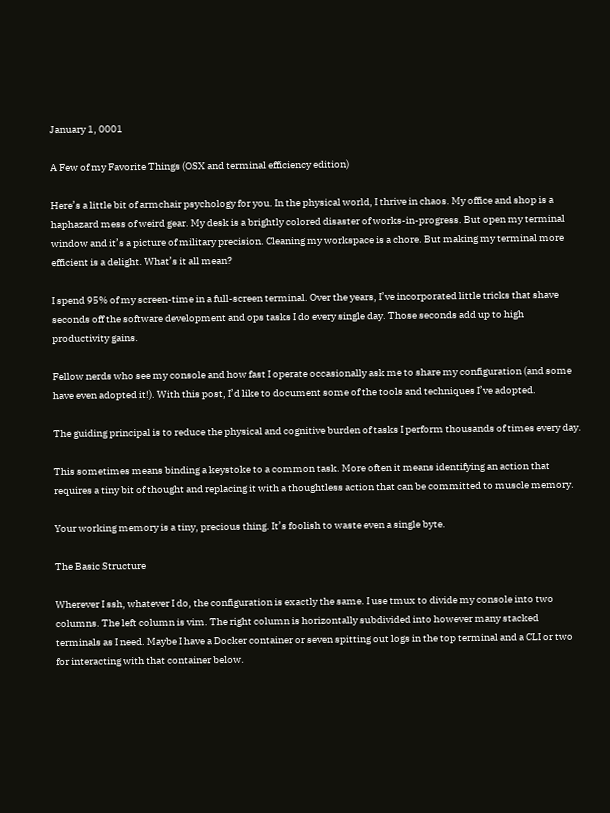January 1, 0001

A Few of my Favorite Things (OSX and terminal efficiency edition)

Here’s a little bit of armchair psychology for you. In the physical world, I thrive in chaos. My office and shop is a haphazard mess of weird gear. My desk is a brightly colored disaster of works-in-progress. But open my terminal window and it’s a picture of military precision. Cleaning my workspace is a chore. But making my terminal more efficient is a delight. What’s it all mean?

I spend 95% of my screen-time in a full-screen terminal. Over the years, I’ve incorporated little tricks that shave seconds off the software development and ops tasks I do every single day. Those seconds add up to high productivity gains.

Fellow nerds who see my console and how fast I operate occasionally ask me to share my configuration (and some have even adopted it!). With this post, I’d like to document some of the tools and techniques I’ve adopted.

The guiding principal is to reduce the physical and cognitive burden of tasks I perform thousands of times every day.

This sometimes means binding a keystoke to a common task. More often it means identifying an action that requires a tiny bit of thought and replacing it with a thoughtless action that can be committed to muscle memory.

Your working memory is a tiny, precious thing. It’s foolish to waste even a single byte.

The Basic Structure

Wherever I ssh, whatever I do, the configuration is exactly the same. I use tmux to divide my console into two columns. The left column is vim. The right column is horizontally subdivided into however many stacked terminals as I need. Maybe I have a Docker container or seven spitting out logs in the top terminal and a CLI or two for interacting with that container below.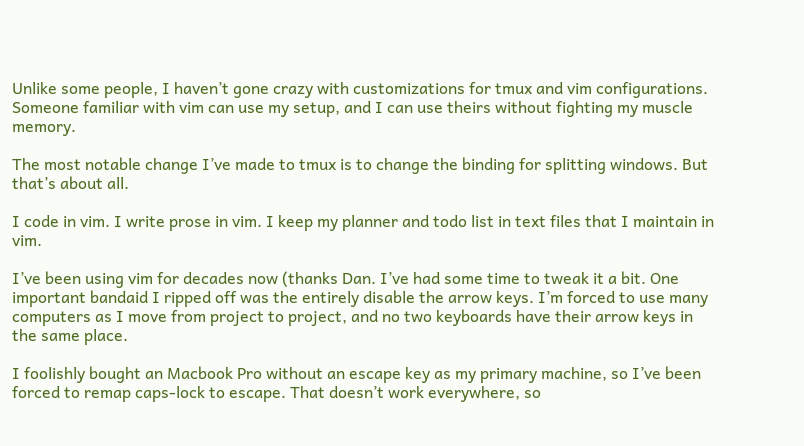Unlike some people, I haven’t gone crazy with customizations for tmux and vim configurations. Someone familiar with vim can use my setup, and I can use theirs without fighting my muscle memory.

The most notable change I’ve made to tmux is to change the binding for splitting windows. But that’s about all.

I code in vim. I write prose in vim. I keep my planner and todo list in text files that I maintain in vim.

I’ve been using vim for decades now (thanks Dan. I’ve had some time to tweak it a bit. One important bandaid I ripped off was the entirely disable the arrow keys. I’m forced to use many computers as I move from project to project, and no two keyboards have their arrow keys in the same place.

I foolishly bought an Macbook Pro without an escape key as my primary machine, so I’ve been forced to remap caps-lock to escape. That doesn’t work everywhere, so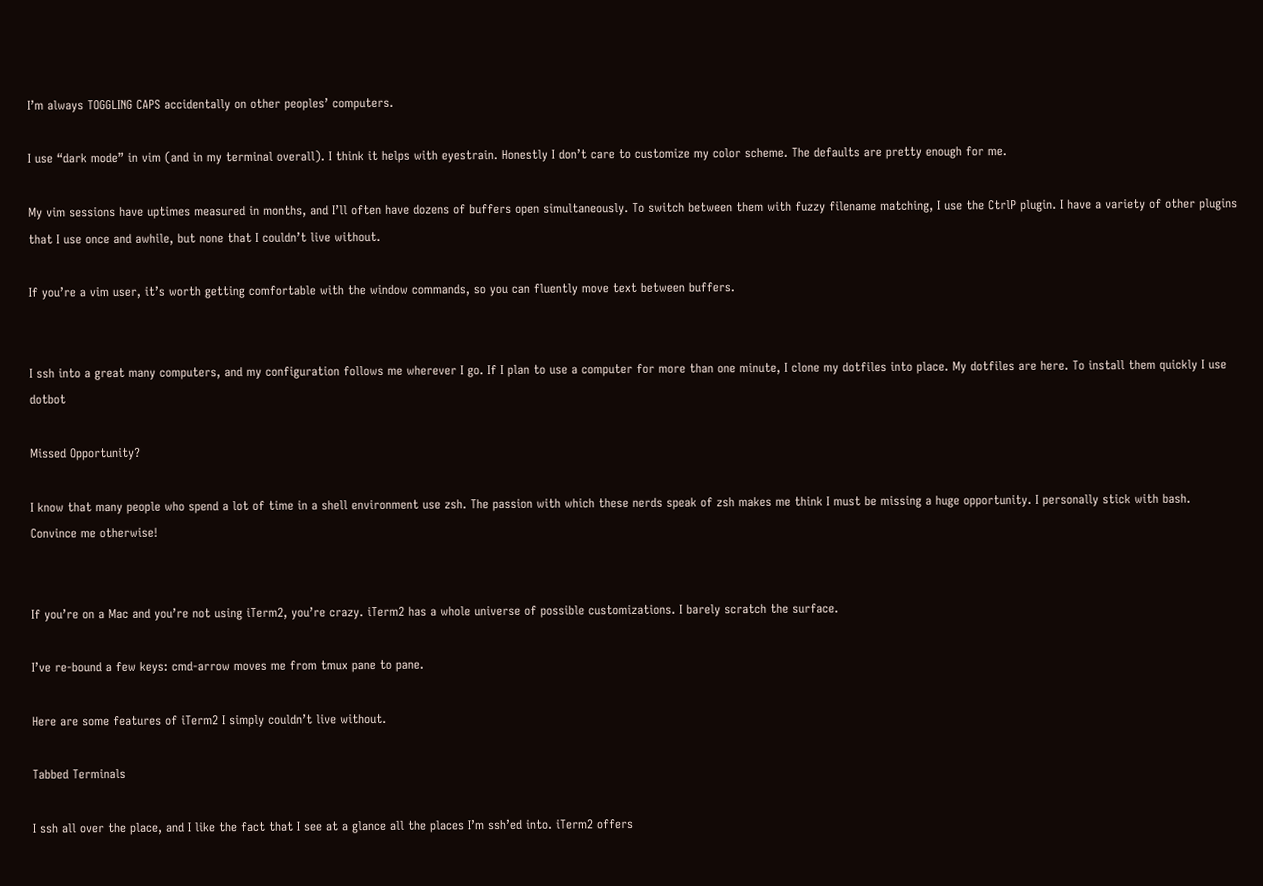I’m always TOGGLING CAPS accidentally on other peoples’ computers.

I use “dark mode” in vim (and in my terminal overall). I think it helps with eyestrain. Honestly I don’t care to customize my color scheme. The defaults are pretty enough for me.

My vim sessions have uptimes measured in months, and I’ll often have dozens of buffers open simultaneously. To switch between them with fuzzy filename matching, I use the CtrlP plugin. I have a variety of other plugins that I use once and awhile, but none that I couldn’t live without.

If you’re a vim user, it’s worth getting comfortable with the window commands, so you can fluently move text between buffers.


I ssh into a great many computers, and my configuration follows me wherever I go. If I plan to use a computer for more than one minute, I clone my dotfiles into place. My dotfiles are here. To install them quickly I use dotbot

Missed Opportunity?

I know that many people who spend a lot of time in a shell environment use zsh. The passion with which these nerds speak of zsh makes me think I must be missing a huge opportunity. I personally stick with bash. Convince me otherwise!


If you’re on a Mac and you’re not using iTerm2, you’re crazy. iTerm2 has a whole universe of possible customizations. I barely scratch the surface.

I’ve re-bound a few keys: cmd-arrow moves me from tmux pane to pane.

Here are some features of iTerm2 I simply couldn’t live without.

Tabbed Terminals

I ssh all over the place, and I like the fact that I see at a glance all the places I’m ssh’ed into. iTerm2 offers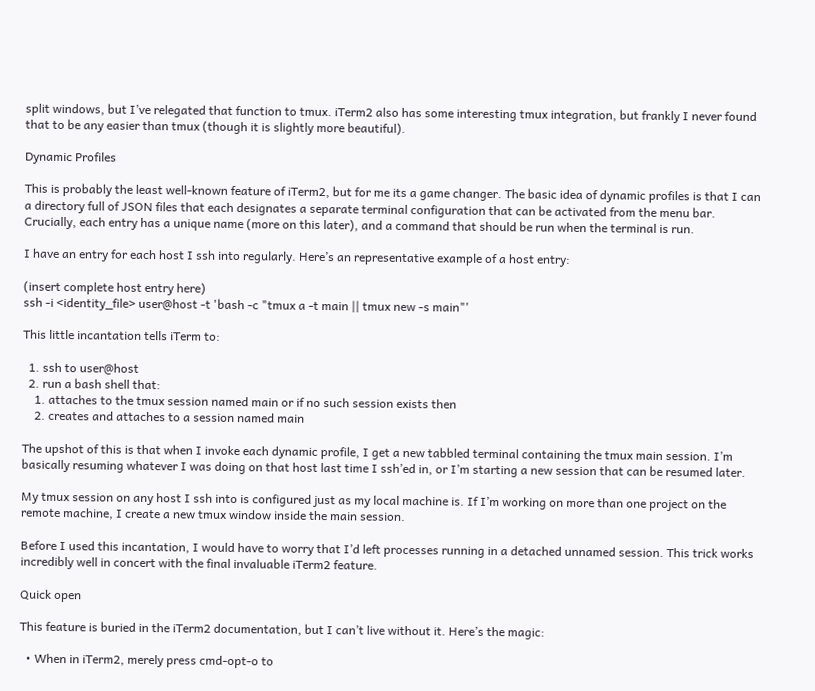split windows, but I’ve relegated that function to tmux. iTerm2 also has some interesting tmux integration, but frankly I never found that to be any easier than tmux (though it is slightly more beautiful).

Dynamic Profiles

This is probably the least well-known feature of iTerm2, but for me its a game changer. The basic idea of dynamic profiles is that I can a directory full of JSON files that each designates a separate terminal configuration that can be activated from the menu bar. Crucially, each entry has a unique name (more on this later), and a command that should be run when the terminal is run.

I have an entry for each host I ssh into regularly. Here’s an representative example of a host entry:

(insert complete host entry here)
ssh -i <identity_file> user@host -t 'bash -c "tmux a -t main || tmux new -s main"'

This little incantation tells iTerm to:

  1. ssh to user@host
  2. run a bash shell that:
    1. attaches to the tmux session named main or if no such session exists then
    2. creates and attaches to a session named main

The upshot of this is that when I invoke each dynamic profile, I get a new tabbled terminal containing the tmux main session. I’m basically resuming whatever I was doing on that host last time I ssh’ed in, or I’m starting a new session that can be resumed later.

My tmux session on any host I ssh into is configured just as my local machine is. If I’m working on more than one project on the remote machine, I create a new tmux window inside the main session.

Before I used this incantation, I would have to worry that I’d left processes running in a detached unnamed session. This trick works incredibly well in concert with the final invaluable iTerm2 feature.

Quick open

This feature is buried in the iTerm2 documentation, but I can’t live without it. Here’s the magic:

  • When in iTerm2, merely press cmd-opt-o to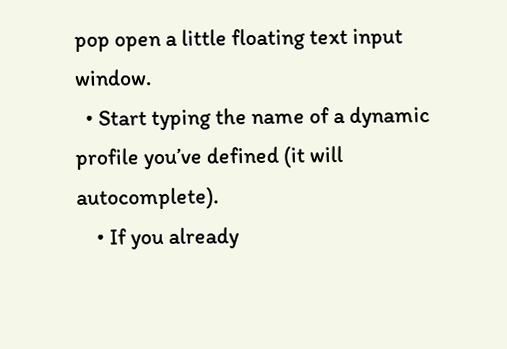pop open a little floating text input window.
  • Start typing the name of a dynamic profile you’ve defined (it will autocomplete).
    • If you already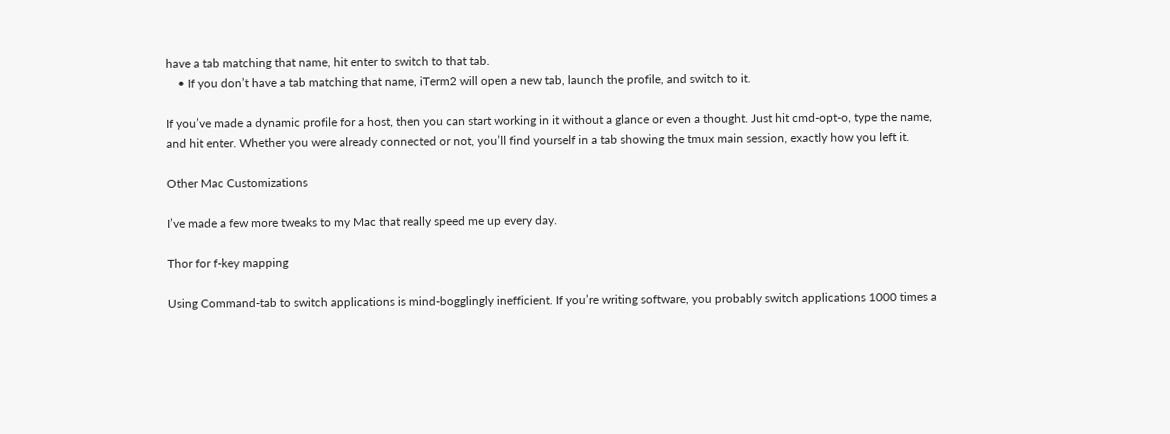have a tab matching that name, hit enter to switch to that tab.
    • If you don’t have a tab matching that name, iTerm2 will open a new tab, launch the profile, and switch to it.

If you’ve made a dynamic profile for a host, then you can start working in it without a glance or even a thought. Just hit cmd-opt-o, type the name, and hit enter. Whether you were already connected or not, you’ll find yourself in a tab showing the tmux main session, exactly how you left it.

Other Mac Customizations

I’ve made a few more tweaks to my Mac that really speed me up every day.

Thor for f-key mapping

Using Command-tab to switch applications is mind-bogglingly inefficient. If you’re writing software, you probably switch applications 1000 times a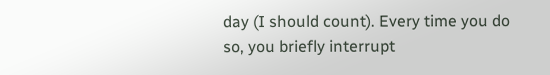day (I should count). Every time you do so, you briefly interrupt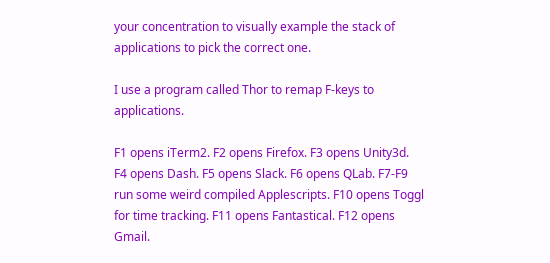your concentration to visually example the stack of applications to pick the correct one.

I use a program called Thor to remap F-keys to applications.

F1 opens iTerm2. F2 opens Firefox. F3 opens Unity3d. F4 opens Dash. F5 opens Slack. F6 opens QLab. F7-F9 run some weird compiled Applescripts. F10 opens Toggl for time tracking. F11 opens Fantastical. F12 opens Gmail.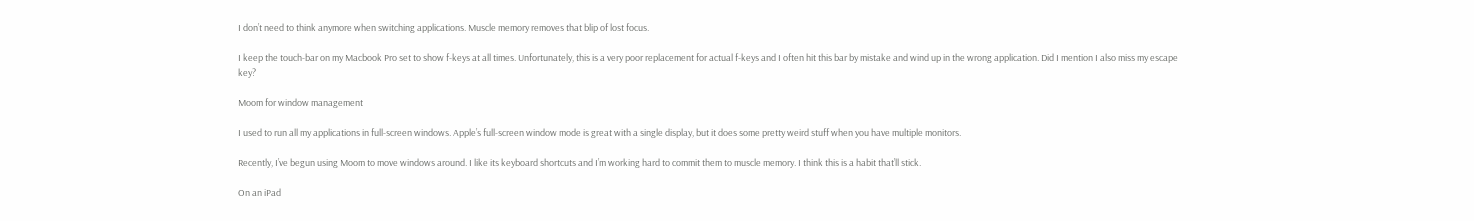I don’t need to think anymore when switching applications. Muscle memory removes that blip of lost focus.

I keep the touch-bar on my Macbook Pro set to show f-keys at all times. Unfortunately, this is a very poor replacement for actual f-keys and I often hit this bar by mistake and wind up in the wrong application. Did I mention I also miss my escape key?

Moom for window management

I used to run all my applications in full-screen windows. Apple’s full-screen window mode is great with a single display, but it does some pretty weird stuff when you have multiple monitors.

Recently, I’ve begun using Moom to move windows around. I like its keyboard shortcuts and I’m working hard to commit them to muscle memory. I think this is a habit that’ll stick.

On an iPad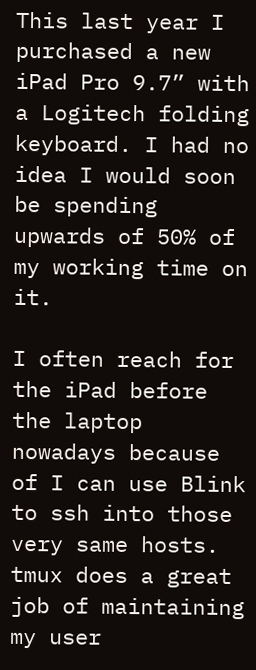This last year I purchased a new iPad Pro 9.7” with a Logitech folding keyboard. I had no idea I would soon be spending upwards of 50% of my working time on it.

I often reach for the iPad before the laptop nowadays because of I can use Blink to ssh into those very same hosts. tmux does a great job of maintaining my user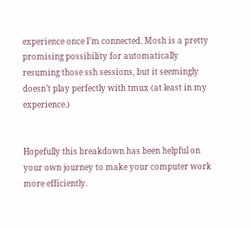experience once I’m connected. Mosh is a pretty promising possibility for automatically resuming those ssh sessions, but it seemingly doesn’t play perfectly with tmux (at least in my experience.)


Hopefully this breakdown has been helpful on your own journey to make your computer work more efficiently.